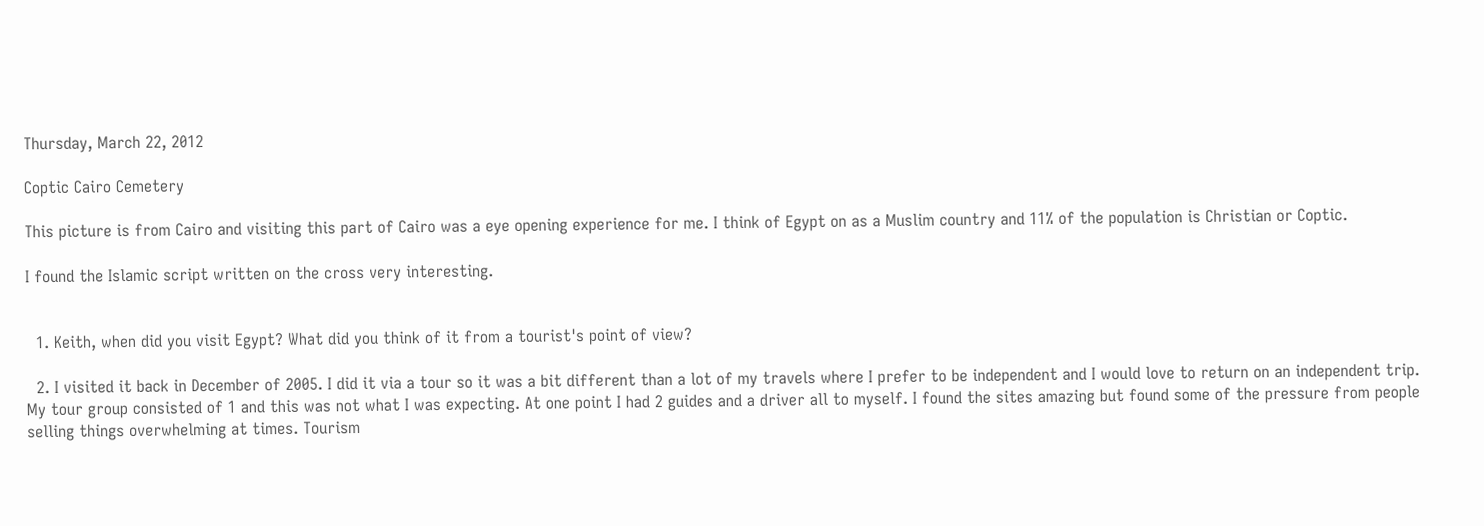Thursday, March 22, 2012

Coptic Cairo Cemetery

This picture is from Cairo and visiting this part of Cairo was a eye opening experience for me. I think of Egypt on as a Muslim country and 11% of the population is Christian or Coptic.

I found the Islamic script written on the cross very interesting.


  1. Keith, when did you visit Egypt? What did you think of it from a tourist's point of view?

  2. I visited it back in December of 2005. I did it via a tour so it was a bit different than a lot of my travels where I prefer to be independent and I would love to return on an independent trip. My tour group consisted of 1 and this was not what I was expecting. At one point I had 2 guides and a driver all to myself. I found the sites amazing but found some of the pressure from people selling things overwhelming at times. Tourism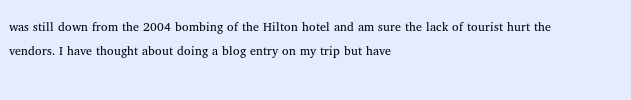was still down from the 2004 bombing of the Hilton hotel and am sure the lack of tourist hurt the vendors. I have thought about doing a blog entry on my trip but have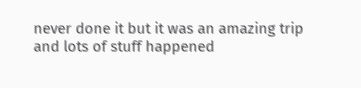never done it but it was an amazing trip and lots of stuff happened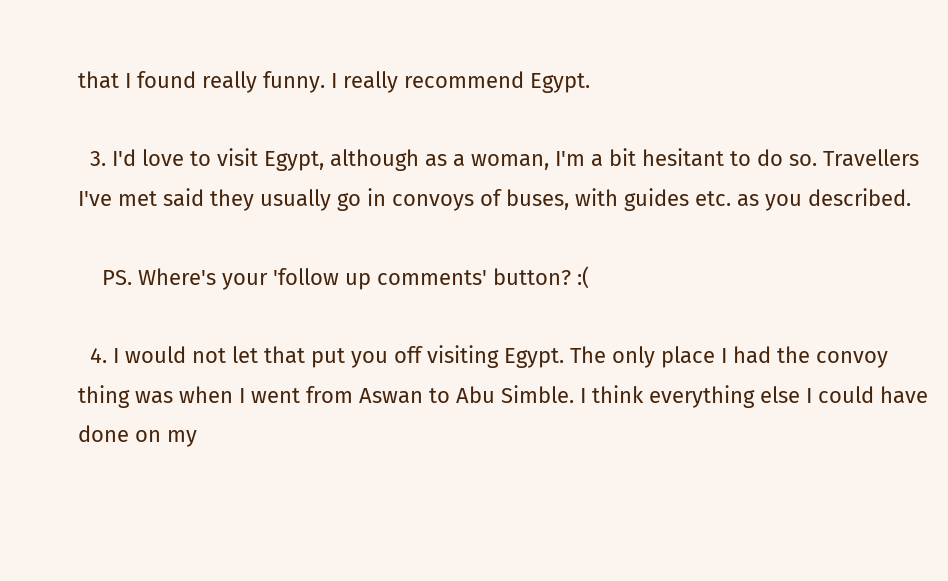that I found really funny. I really recommend Egypt.

  3. I'd love to visit Egypt, although as a woman, I'm a bit hesitant to do so. Travellers I've met said they usually go in convoys of buses, with guides etc. as you described.

    PS. Where's your 'follow up comments' button? :(

  4. I would not let that put you off visiting Egypt. The only place I had the convoy thing was when I went from Aswan to Abu Simble. I think everything else I could have done on my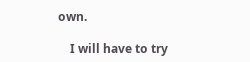own.

    I will have to try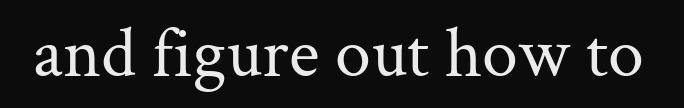and figure out how to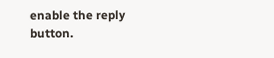enable the reply button.